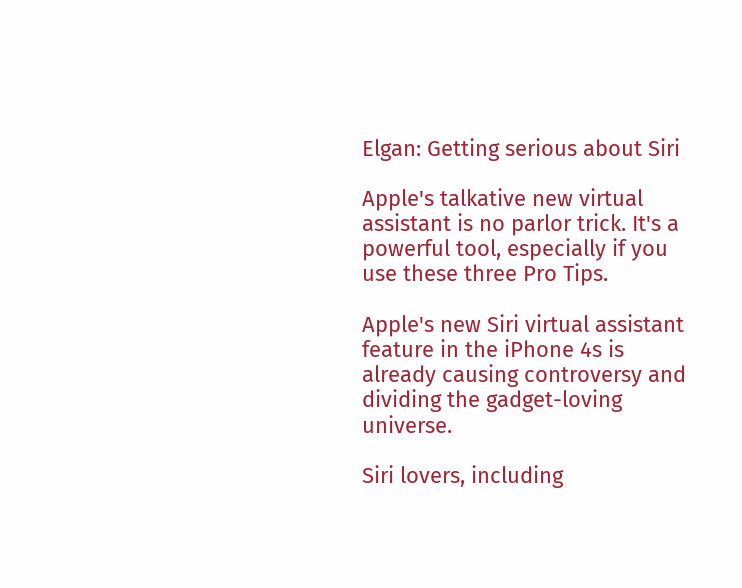Elgan: Getting serious about Siri

Apple's talkative new virtual assistant is no parlor trick. It's a powerful tool, especially if you use these three Pro Tips.

Apple's new Siri virtual assistant feature in the iPhone 4s is already causing controversy and dividing the gadget-loving universe.

Siri lovers, including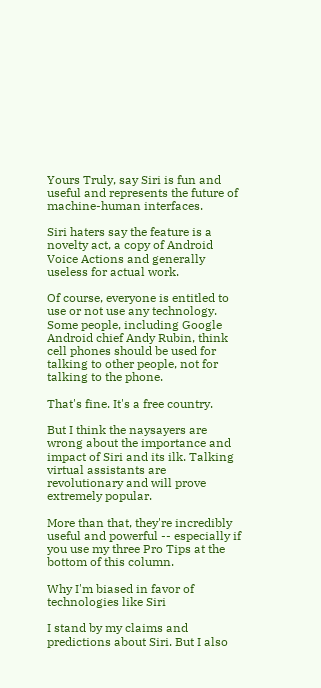Yours Truly, say Siri is fun and useful and represents the future of machine-human interfaces.

Siri haters say the feature is a novelty act, a copy of Android Voice Actions and generally useless for actual work.

Of course, everyone is entitled to use or not use any technology. Some people, including Google Android chief Andy Rubin, think cell phones should be used for talking to other people, not for talking to the phone.

That's fine. It's a free country.

But I think the naysayers are wrong about the importance and impact of Siri and its ilk. Talking virtual assistants are revolutionary and will prove extremely popular.

More than that, they're incredibly useful and powerful -- especially if you use my three Pro Tips at the bottom of this column.

Why I'm biased in favor of technologies like Siri

I stand by my claims and predictions about Siri. But I also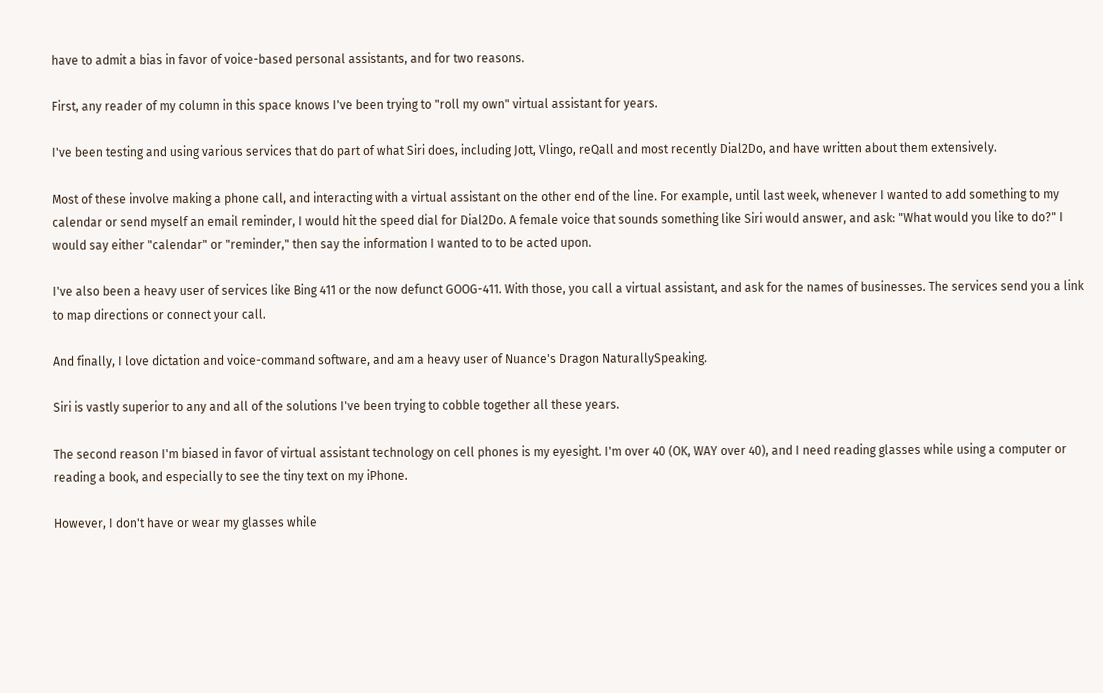have to admit a bias in favor of voice-based personal assistants, and for two reasons.

First, any reader of my column in this space knows I've been trying to "roll my own" virtual assistant for years.

I've been testing and using various services that do part of what Siri does, including Jott, Vlingo, reQall and most recently Dial2Do, and have written about them extensively.

Most of these involve making a phone call, and interacting with a virtual assistant on the other end of the line. For example, until last week, whenever I wanted to add something to my calendar or send myself an email reminder, I would hit the speed dial for Dial2Do. A female voice that sounds something like Siri would answer, and ask: "What would you like to do?" I would say either "calendar" or "reminder," then say the information I wanted to to be acted upon.

I've also been a heavy user of services like Bing 411 or the now defunct GOOG-411. With those, you call a virtual assistant, and ask for the names of businesses. The services send you a link to map directions or connect your call.

And finally, I love dictation and voice-command software, and am a heavy user of Nuance's Dragon NaturallySpeaking.

Siri is vastly superior to any and all of the solutions I've been trying to cobble together all these years.

The second reason I'm biased in favor of virtual assistant technology on cell phones is my eyesight. I'm over 40 (OK, WAY over 40), and I need reading glasses while using a computer or reading a book, and especially to see the tiny text on my iPhone.

However, I don't have or wear my glasses while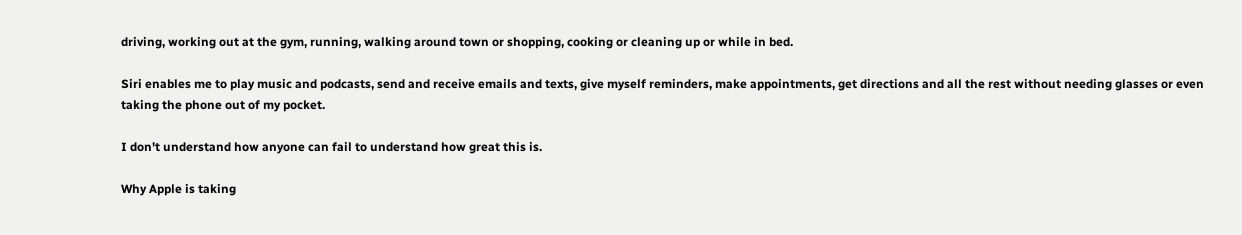driving, working out at the gym, running, walking around town or shopping, cooking or cleaning up or while in bed.

Siri enables me to play music and podcasts, send and receive emails and texts, give myself reminders, make appointments, get directions and all the rest without needing glasses or even taking the phone out of my pocket.

I don't understand how anyone can fail to understand how great this is.

Why Apple is taking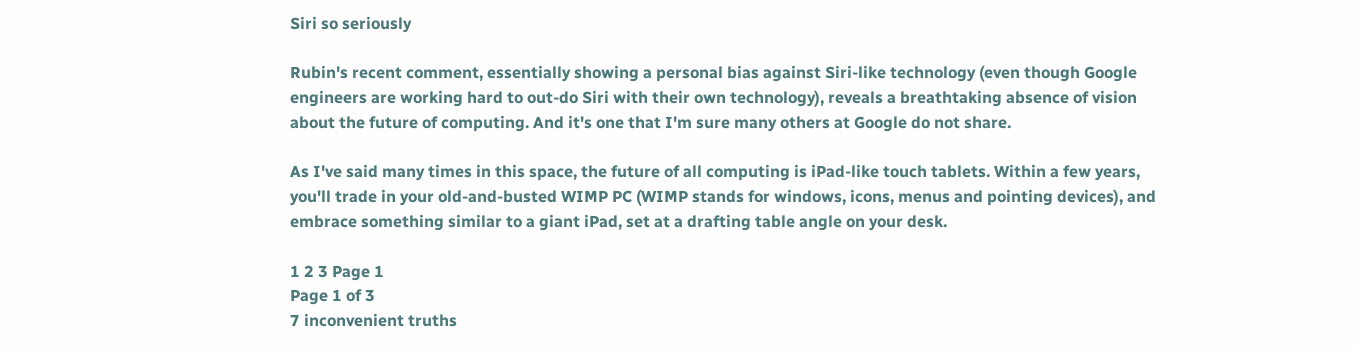Siri so seriously

Rubin's recent comment, essentially showing a personal bias against Siri-like technology (even though Google engineers are working hard to out-do Siri with their own technology), reveals a breathtaking absence of vision about the future of computing. And it's one that I'm sure many others at Google do not share.

As I've said many times in this space, the future of all computing is iPad-like touch tablets. Within a few years, you'll trade in your old-and-busted WIMP PC (WIMP stands for windows, icons, menus and pointing devices), and embrace something similar to a giant iPad, set at a drafting table angle on your desk.

1 2 3 Page 1
Page 1 of 3
7 inconvenient truths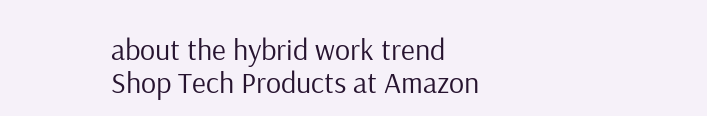about the hybrid work trend
Shop Tech Products at Amazon